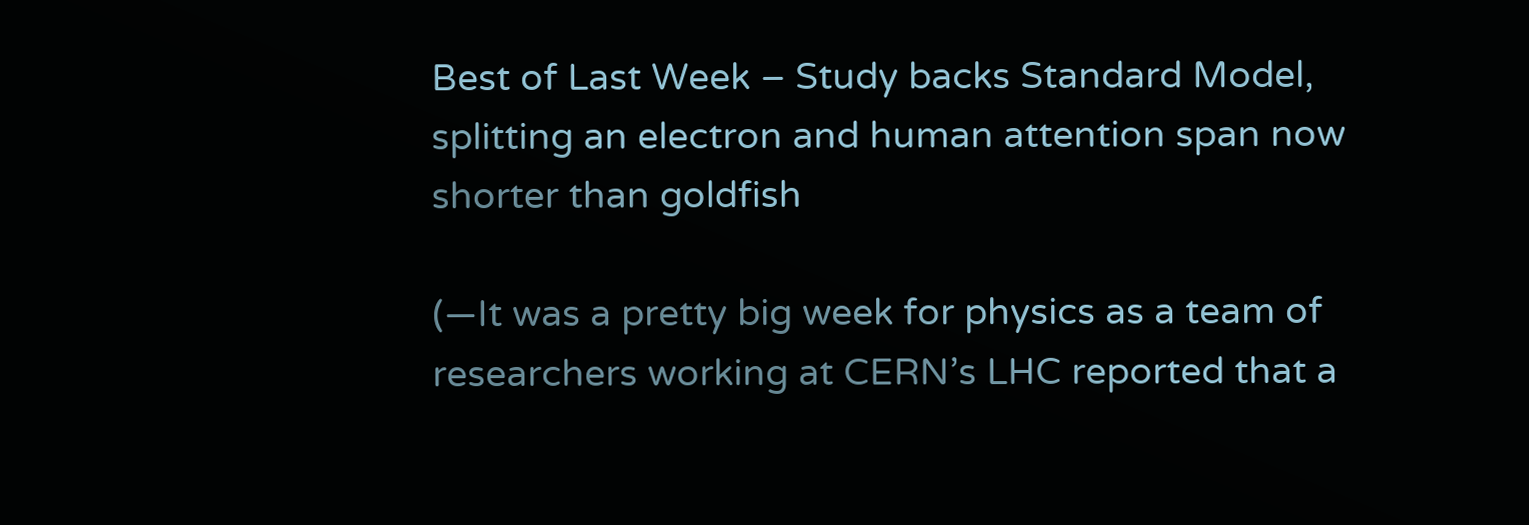Best of Last Week – Study backs Standard Model, splitting an electron and human attention span now shorter than goldfish

(—It was a pretty big week for physics as a team of researchers working at CERN’s LHC reported that a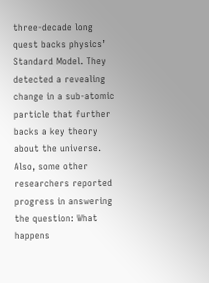three-decade long quest backs physics’ Standard Model. They detected a revealing change in a sub-atomic particle that further backs a key theory about the universe. Also, some other researchers reported progress in answering the question: What happens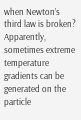when Newton’s third law is broken? Apparently, sometimes extreme temperature gradients can be generated on the particle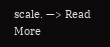scale. —> Read More